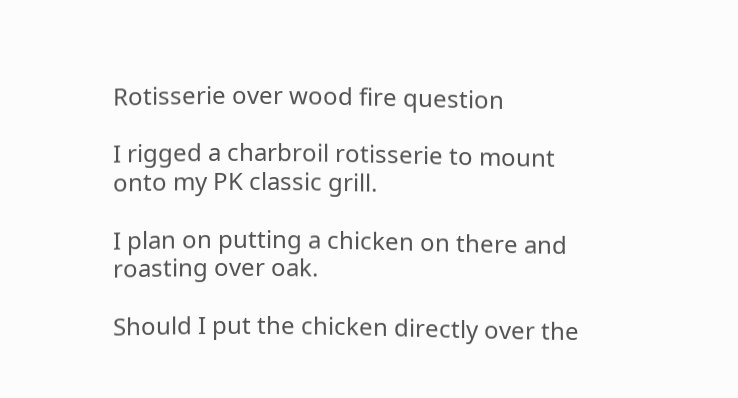Rotisserie over wood fire question

I rigged a charbroil rotisserie to mount onto my PK classic grill.

I plan on putting a chicken on there and roasting over oak.

Should I put the chicken directly over the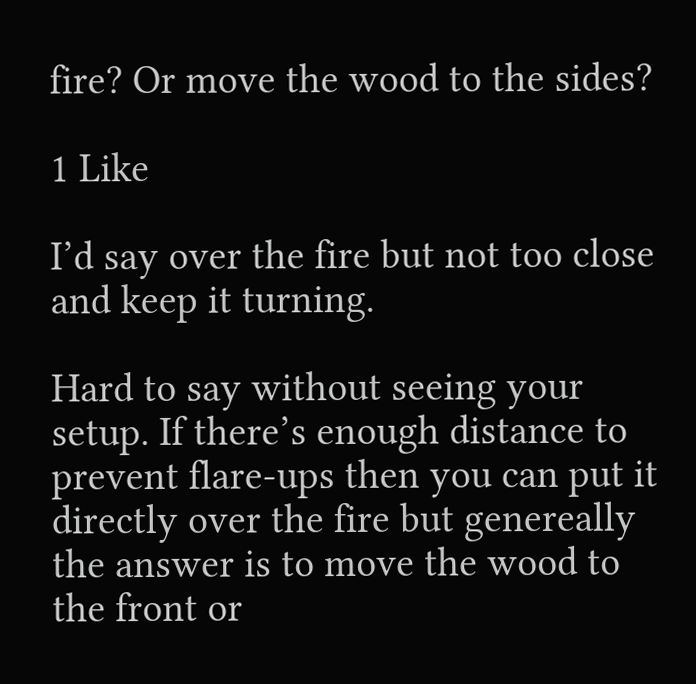fire? Or move the wood to the sides?

1 Like

I’d say over the fire but not too close and keep it turning.

Hard to say without seeing your setup. If there’s enough distance to prevent flare-ups then you can put it directly over the fire but genereally the answer is to move the wood to the front or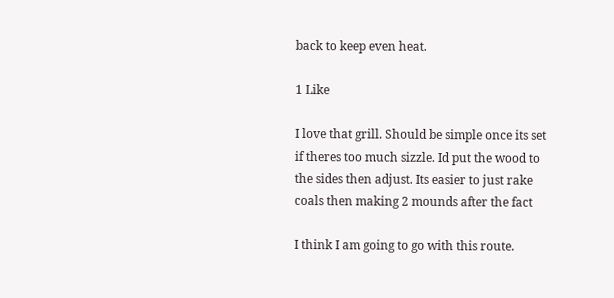back to keep even heat.

1 Like

I love that grill. Should be simple once its set if theres too much sizzle. Id put the wood to the sides then adjust. Its easier to just rake coals then making 2 mounds after the fact

I think I am going to go with this route.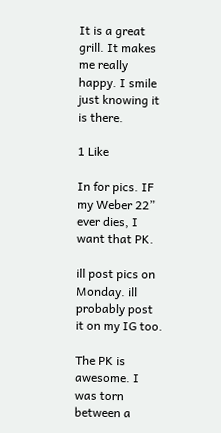It is a great grill. It makes me really happy. I smile just knowing it is there.

1 Like

In for pics. IF my Weber 22” ever dies, I want that PK.

ill post pics on Monday. ill probably post it on my IG too.

The PK is awesome. I was torn between a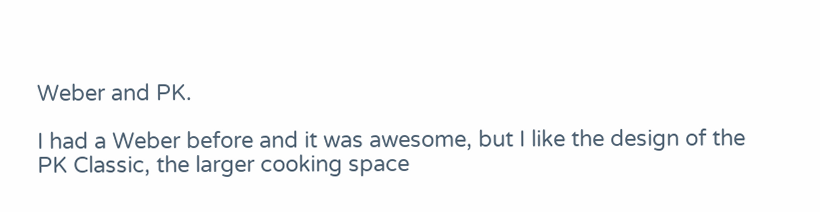Weber and PK.

I had a Weber before and it was awesome, but I like the design of the PK Classic, the larger cooking space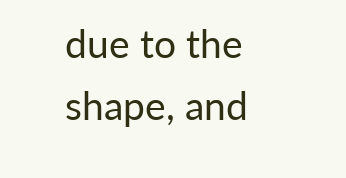due to the shape, and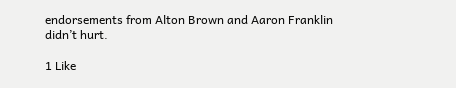endorsements from Alton Brown and Aaron Franklin didn’t hurt.

1 Like